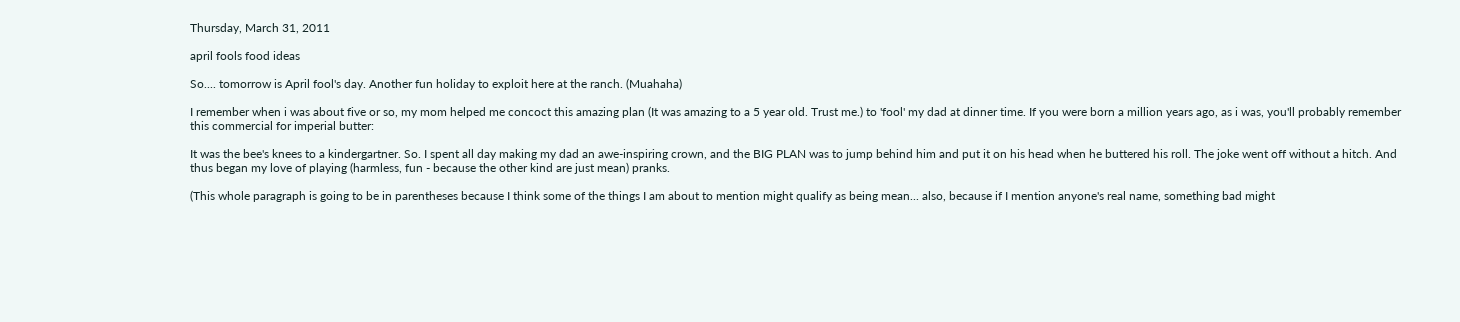Thursday, March 31, 2011

april fools food ideas

So.... tomorrow is April fool's day. Another fun holiday to exploit here at the ranch. (Muahaha)

I remember when i was about five or so, my mom helped me concoct this amazing plan (It was amazing to a 5 year old. Trust me.) to 'fool' my dad at dinner time. If you were born a million years ago, as i was, you'll probably remember this commercial for imperial butter:

It was the bee's knees to a kindergartner. So. I spent all day making my dad an awe-inspiring crown, and the BIG PLAN was to jump behind him and put it on his head when he buttered his roll. The joke went off without a hitch. And thus began my love of playing (harmless, fun - because the other kind are just mean) pranks.

(This whole paragraph is going to be in parentheses because I think some of the things I am about to mention might qualify as being mean... also, because if I mention anyone's real name, something bad might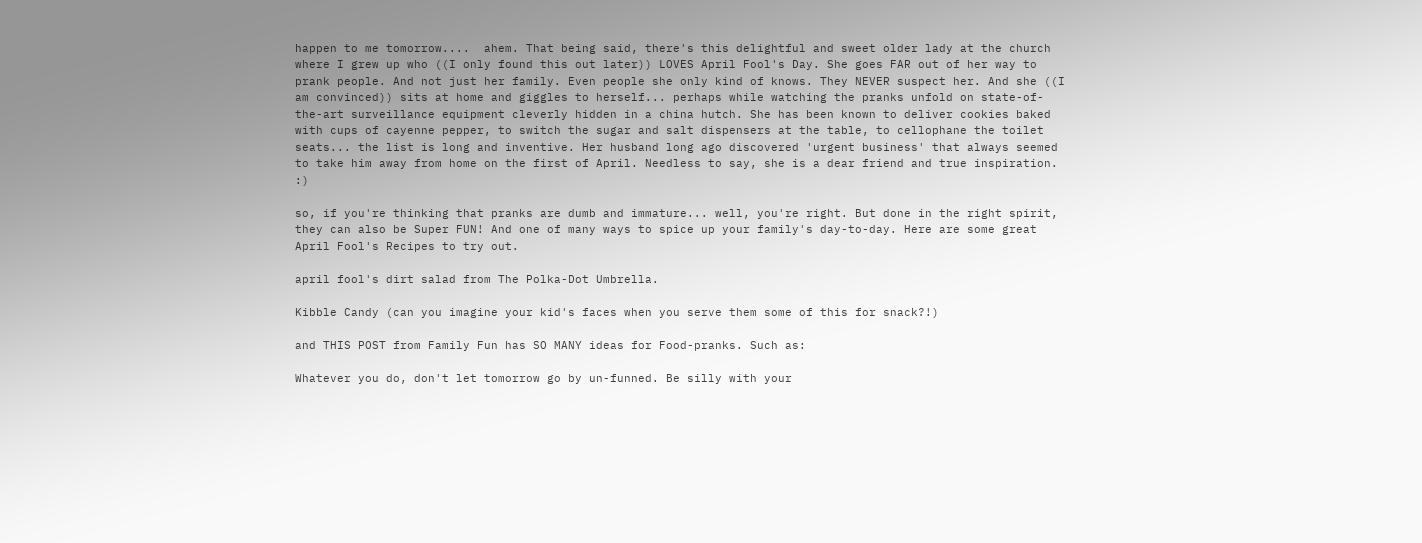happen to me tomorrow....  ahem. That being said, there's this delightful and sweet older lady at the church where I grew up who ((I only found this out later)) LOVES April Fool's Day. She goes FAR out of her way to prank people. And not just her family. Even people she only kind of knows. They NEVER suspect her. And she ((I am convinced)) sits at home and giggles to herself... perhaps while watching the pranks unfold on state-of-the-art surveillance equipment cleverly hidden in a china hutch. She has been known to deliver cookies baked with cups of cayenne pepper, to switch the sugar and salt dispensers at the table, to cellophane the toilet seats... the list is long and inventive. Her husband long ago discovered 'urgent business' that always seemed to take him away from home on the first of April. Needless to say, she is a dear friend and true inspiration. :)

so, if you're thinking that pranks are dumb and immature... well, you're right. But done in the right spirit, they can also be Super FUN! And one of many ways to spice up your family's day-to-day. Here are some great April Fool's Recipes to try out.

april fool's dirt salad from The Polka-Dot Umbrella.

Kibble Candy (can you imagine your kid's faces when you serve them some of this for snack?!)

and THIS POST from Family Fun has SO MANY ideas for Food-pranks. Such as:

Whatever you do, don't let tomorrow go by un-funned. Be silly with your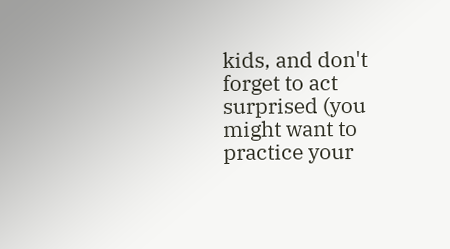kids, and don't forget to act surprised (you might want to practice your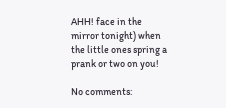AHH! face in the mirror tonight) when the little ones spring a prank or two on you!

No comments: